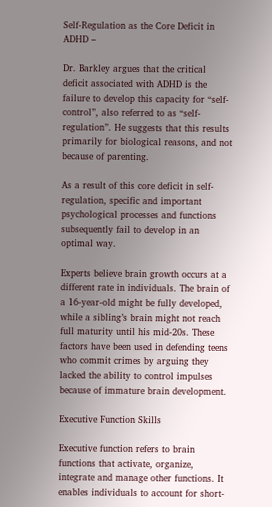Self-Regulation as the Core Deficit in ADHD –

Dr. Barkley argues that the critical deficit associated with ADHD is the failure to develop this capacity for “self-control”, also referred to as “self-regulation”. He suggests that this results primarily for biological reasons, and not because of parenting.

As a result of this core deficit in self-regulation, specific and important psychological processes and functions subsequently fail to develop in an optimal way.

Experts believe brain growth occurs at a different rate in individuals. The brain of a 16-year-old might be fully developed, while a sibling’s brain might not reach full maturity until his mid-20s. These factors have been used in defending teens who commit crimes by arguing they lacked the ability to control impulses because of immature brain development.

Executive Function Skills

Executive function refers to brain functions that activate, organize, integrate and manage other functions. It enables individuals to account for short-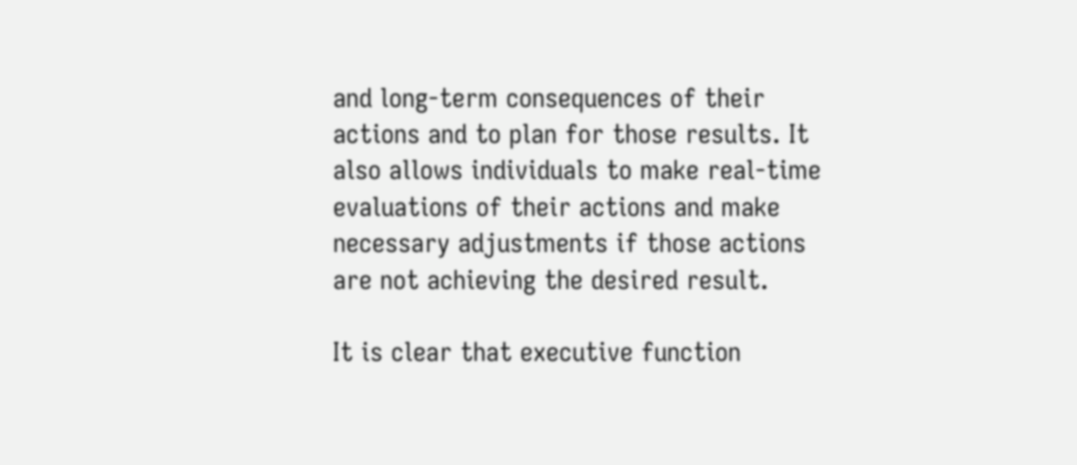and long-term consequences of their actions and to plan for those results. It also allows individuals to make real-time evaluations of their actions and make necessary adjustments if those actions are not achieving the desired result.

It is clear that executive function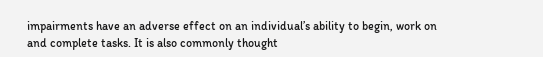impairments have an adverse effect on an individual’s ability to begin, work on and complete tasks. It is also commonly thought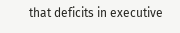that deficits in executive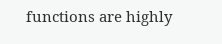functions are highly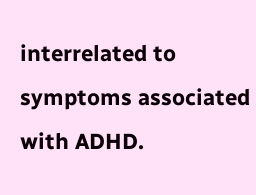interrelated to symptoms associated with ADHD.